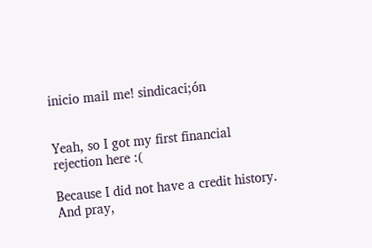inicio mail me! sindicaci;ón


Yeah, so I got my first financial rejection here :(

Because I did not have a credit history.
And pray,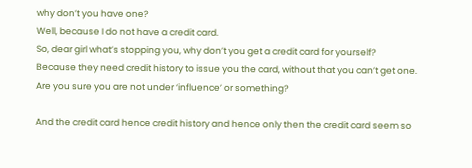why don’t you have one?
Well, because I do not have a credit card.
So, dear girl what’s stopping you, why don’t you get a credit card for yourself?
Because they need credit history to issue you the card, without that you can’t get one.
Are you sure you are not under ‘influence’ or something?

And the credit card hence credit history and hence only then the credit card seem so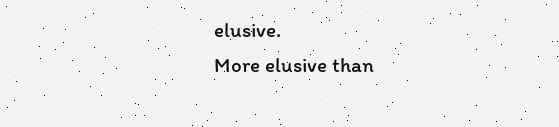elusive.
More elusive than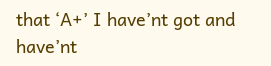that ‘A+’ I have’nt got and have’nt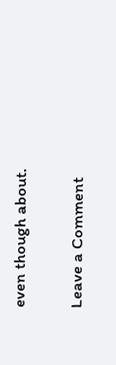even though about.

Leave a Comment